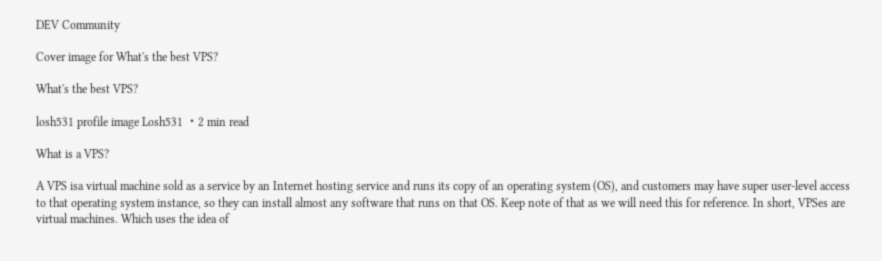DEV Community

Cover image for What's the best VPS?

What's the best VPS?

losh531 profile image Losh531 ・2 min read

What is a VPS?

A VPS isa virtual machine sold as a service by an Internet hosting service and runs its copy of an operating system (OS), and customers may have super user-level access to that operating system instance, so they can install almost any software that runs on that OS. Keep note of that as we will need this for reference. In short, VPSes are virtual machines. Which uses the idea of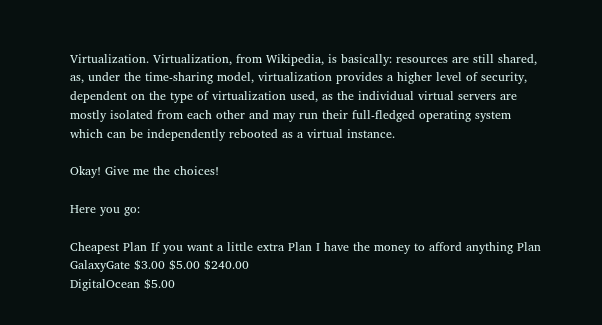Virtualization. Virtualization, from Wikipedia, is basically: resources are still shared, as, under the time-sharing model, virtualization provides a higher level of security, dependent on the type of virtualization used, as the individual virtual servers are mostly isolated from each other and may run their full-fledged operating system which can be independently rebooted as a virtual instance.

Okay! Give me the choices!

Here you go:

Cheapest Plan If you want a little extra Plan I have the money to afford anything Plan
GalaxyGate $3.00 $5.00 $240.00
DigitalOcean $5.00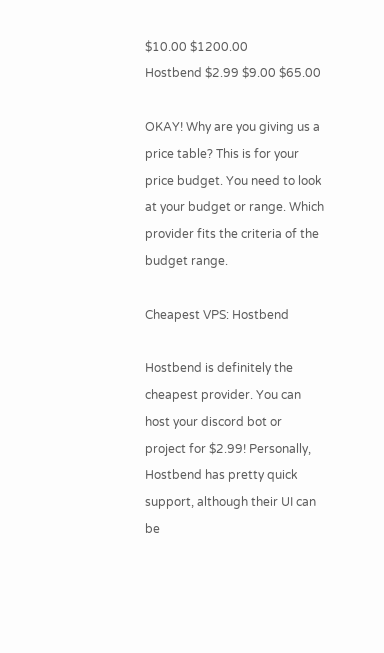$10.00 $1200.00
Hostbend $2.99 $9.00 $65.00

OKAY! Why are you giving us a price table? This is for your price budget. You need to look at your budget or range. Which provider fits the criteria of the budget range.

Cheapest VPS: Hostbend

Hostbend is definitely the cheapest provider. You can host your discord bot or project for $2.99! Personally, Hostbend has pretty quick support, although their UI can be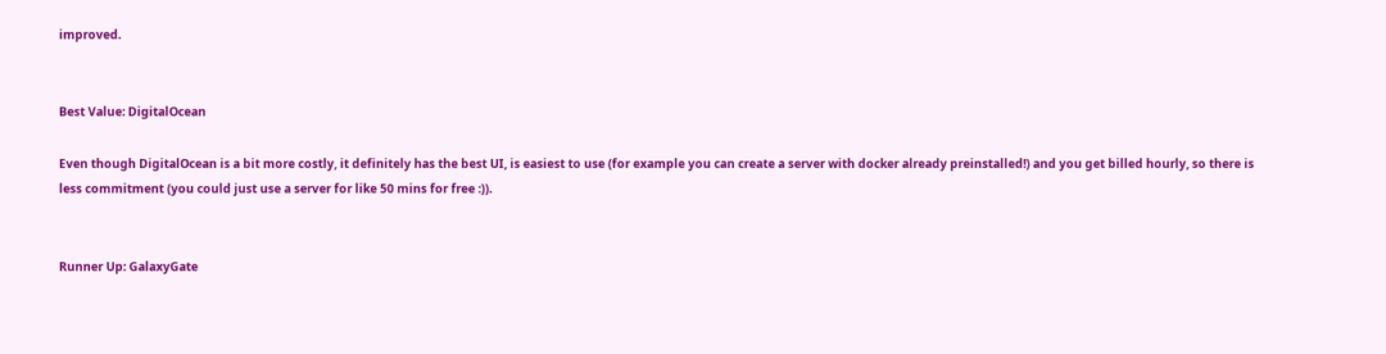improved.


Best Value: DigitalOcean

Even though DigitalOcean is a bit more costly, it definitely has the best UI, is easiest to use (for example you can create a server with docker already preinstalled!) and you get billed hourly, so there is less commitment (you could just use a server for like 50 mins for free :)).


Runner Up: GalaxyGate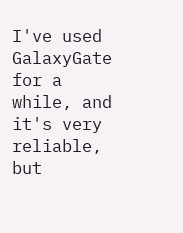I've used GalaxyGate for a while, and it's very reliable, but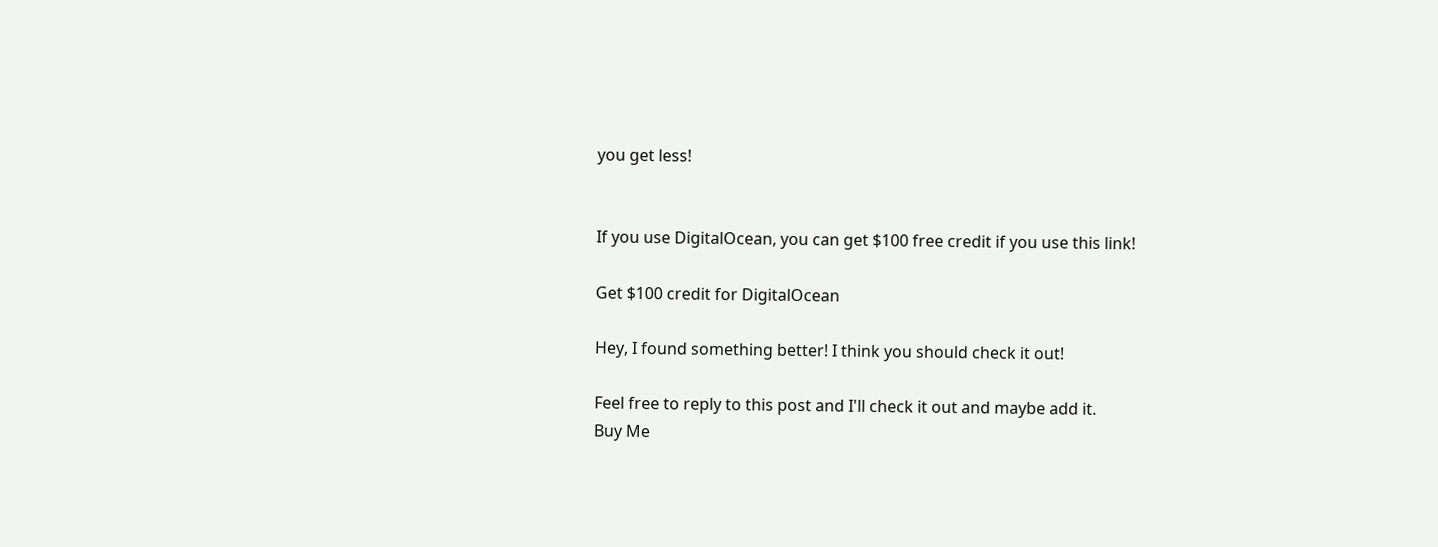you get less!


If you use DigitalOcean, you can get $100 free credit if you use this link!

Get $100 credit for DigitalOcean

Hey, I found something better! I think you should check it out!

Feel free to reply to this post and I'll check it out and maybe add it.
Buy Me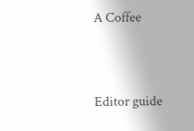A Coffee


Editor guide